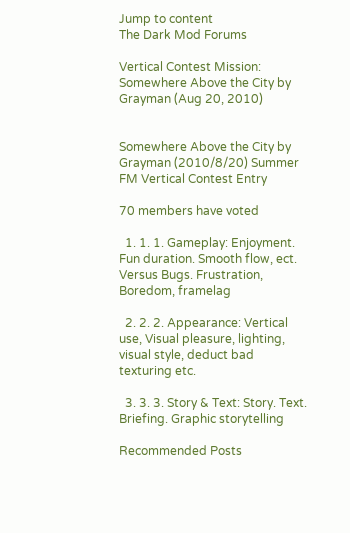Jump to content
The Dark Mod Forums

Vertical Contest Mission: Somewhere Above the City by Grayman (Aug 20, 2010)


Somewhere Above the City by Grayman (2010/8/20) Summer FM Vertical Contest Entry

70 members have voted

  1. 1. 1. Gameplay: Enjoyment. Fun duration. Smooth flow, ect. Versus Bugs. Frustration, Boredom, framelag

  2. 2. 2. Appearance: Vertical use, Visual pleasure, lighting, visual style, deduct bad texturing etc.

  3. 3. 3. Story & Text: Story. Text. Briefing. Graphic storytelling

Recommended Posts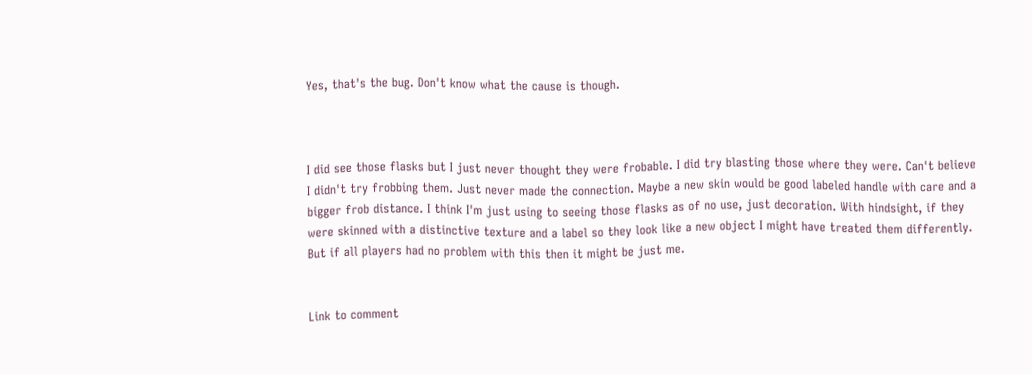Yes, that's the bug. Don't know what the cause is though.



I did see those flasks but I just never thought they were frobable. I did try blasting those where they were. Can't believe I didn't try frobbing them. Just never made the connection. Maybe a new skin would be good labeled handle with care and a bigger frob distance. I think I'm just using to seeing those flasks as of no use, just decoration. With hindsight, if they were skinned with a distinctive texture and a label so they look like a new object I might have treated them differently. But if all players had no problem with this then it might be just me.


Link to comment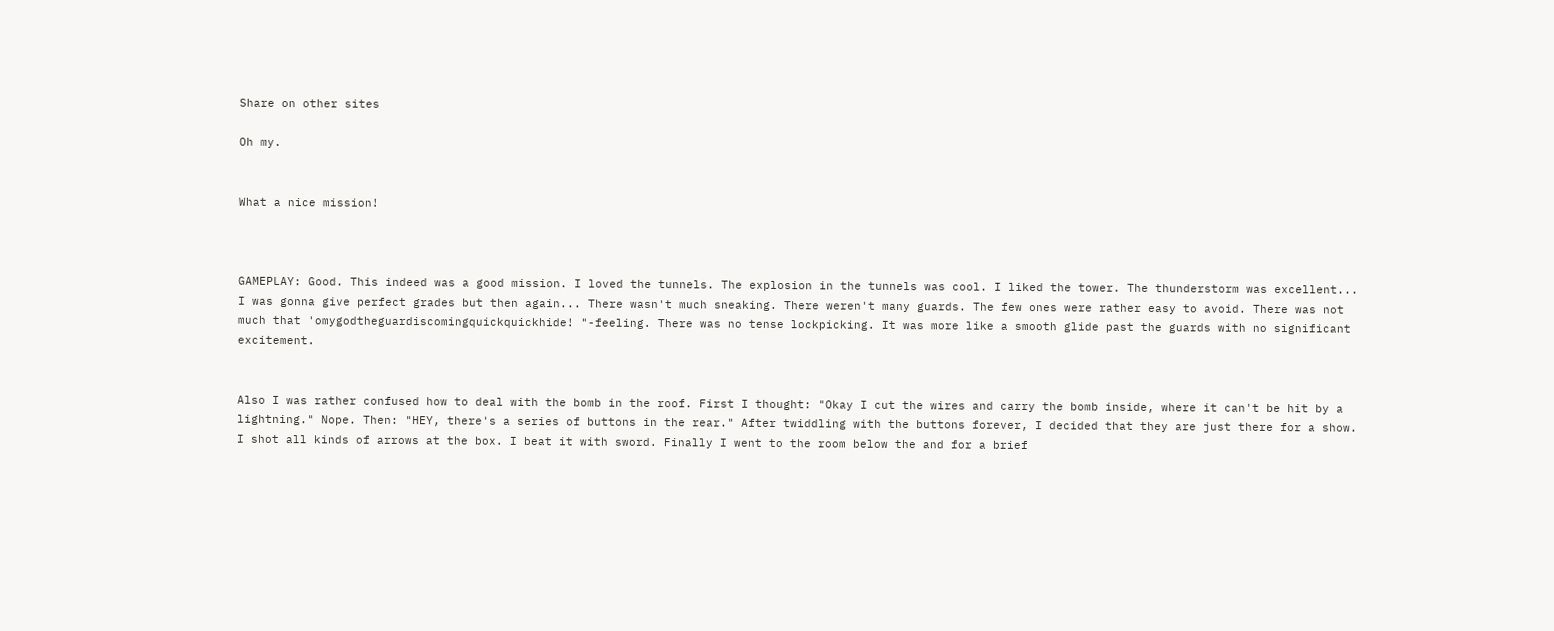Share on other sites

Oh my.


What a nice mission!



GAMEPLAY: Good. This indeed was a good mission. I loved the tunnels. The explosion in the tunnels was cool. I liked the tower. The thunderstorm was excellent... I was gonna give perfect grades but then again... There wasn't much sneaking. There weren't many guards. The few ones were rather easy to avoid. There was not much that 'omygodtheguardiscomingquickquickhide! "-feeling. There was no tense lockpicking. It was more like a smooth glide past the guards with no significant excitement.


Also I was rather confused how to deal with the bomb in the roof. First I thought: "Okay I cut the wires and carry the bomb inside, where it can't be hit by a lightning." Nope. Then: "HEY, there's a series of buttons in the rear." After twiddling with the buttons forever, I decided that they are just there for a show. I shot all kinds of arrows at the box. I beat it with sword. Finally I went to the room below the and for a brief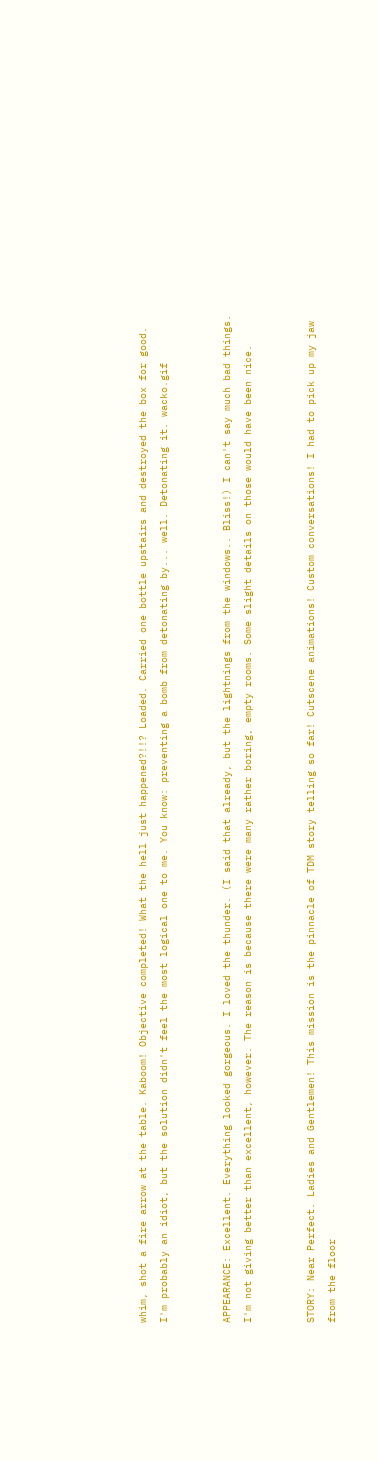whim, shot a fire arrow at the table. Kaboom! Objective completed! What the hell just happened?!!? Loaded. Carried one bottle upstairs and destroyed the box for good. I'm probably an idiot, but the solution didn't feel the most logical one to me. You know: preventing a bomb from detonating by... well. Detonating it. wacko.gif


APPEARANCE: Excellent. Everything looked gorgeous. I loved the thunder. (I said that already, but the lightnings from the windows.. Bliss!) I can't say much bad things. I'm not giving better than excellent, however. The reason is because there were many rather boring, empty rooms. Some slight details on those would have been nice.


STORY: Near Perfect. Ladies and Gentlemen! This mission is the pinnacle of TDM story telling so far! Cutscene animations! Custom conversations! I had to pick up my jaw from the floor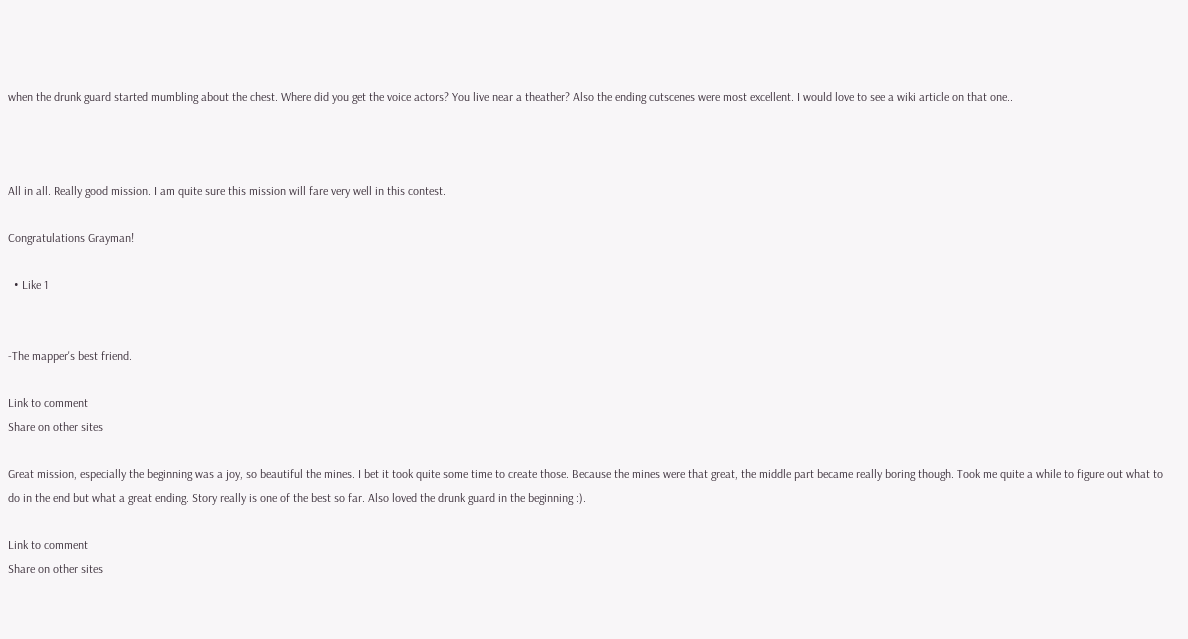when the drunk guard started mumbling about the chest. Where did you get the voice actors? You live near a theather? Also the ending cutscenes were most excellent. I would love to see a wiki article on that one..



All in all. Really good mission. I am quite sure this mission will fare very well in this contest.

Congratulations Grayman!

  • Like 1


-The mapper's best friend.

Link to comment
Share on other sites

Great mission, especially the beginning was a joy, so beautiful the mines. I bet it took quite some time to create those. Because the mines were that great, the middle part became really boring though. Took me quite a while to figure out what to do in the end but what a great ending. Story really is one of the best so far. Also loved the drunk guard in the beginning :).

Link to comment
Share on other sites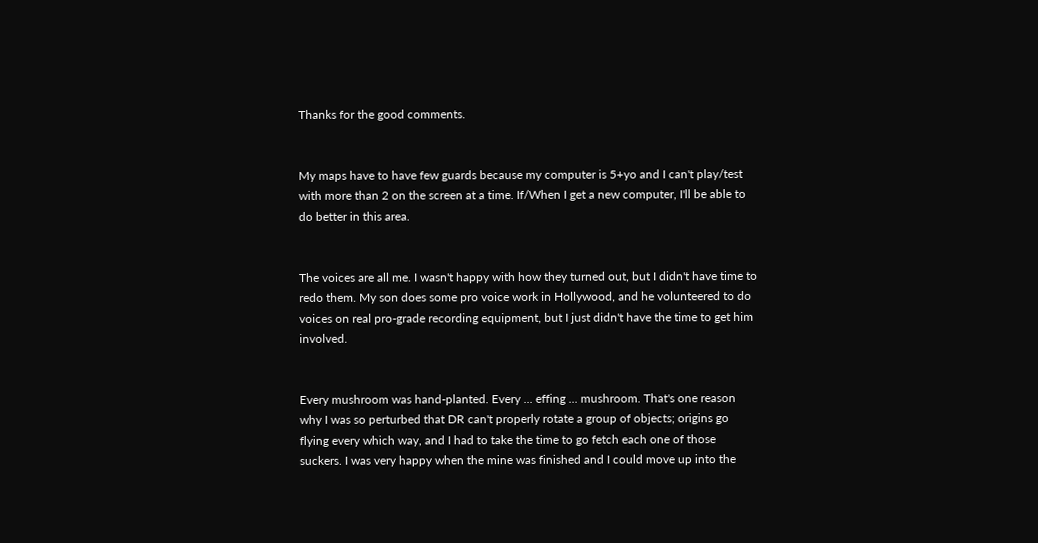Thanks for the good comments.


My maps have to have few guards because my computer is 5+yo and I can't play/test with more than 2 on the screen at a time. If/When I get a new computer, I'll be able to do better in this area.


The voices are all me. I wasn't happy with how they turned out, but I didn't have time to redo them. My son does some pro voice work in Hollywood, and he volunteered to do voices on real pro-grade recording equipment, but I just didn't have the time to get him involved.


Every mushroom was hand-planted. Every ... effing ... mushroom. That's one reason why I was so perturbed that DR can't properly rotate a group of objects; origins go flying every which way, and I had to take the time to go fetch each one of those suckers. I was very happy when the mine was finished and I could move up into the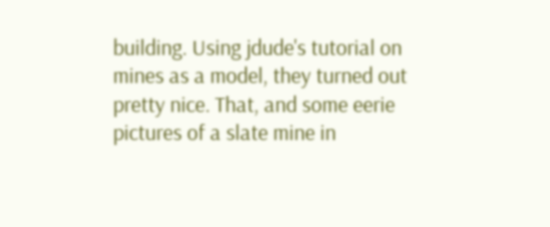building. Using jdude's tutorial on mines as a model, they turned out pretty nice. That, and some eerie pictures of a slate mine in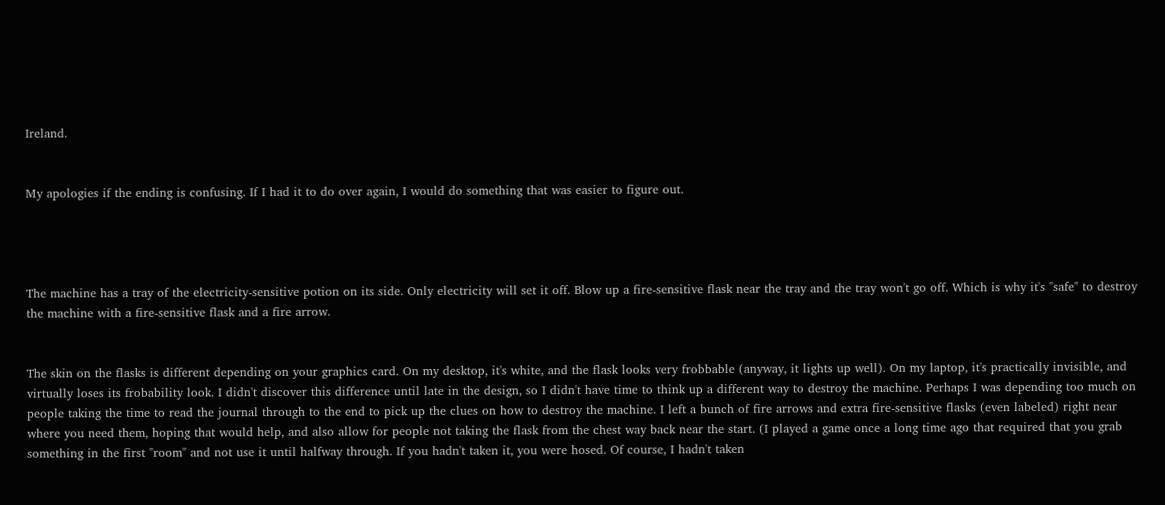Ireland.


My apologies if the ending is confusing. If I had it to do over again, I would do something that was easier to figure out.




The machine has a tray of the electricity-sensitive potion on its side. Only electricity will set it off. Blow up a fire-sensitive flask near the tray and the tray won't go off. Which is why it's "safe" to destroy the machine with a fire-sensitive flask and a fire arrow.


The skin on the flasks is different depending on your graphics card. On my desktop, it's white, and the flask looks very frobbable (anyway, it lights up well). On my laptop, it's practically invisible, and virtually loses its frobability look. I didn't discover this difference until late in the design, so I didn't have time to think up a different way to destroy the machine. Perhaps I was depending too much on people taking the time to read the journal through to the end to pick up the clues on how to destroy the machine. I left a bunch of fire arrows and extra fire-sensitive flasks (even labeled) right near where you need them, hoping that would help, and also allow for people not taking the flask from the chest way back near the start. (I played a game once a long time ago that required that you grab something in the first "room" and not use it until halfway through. If you hadn't taken it, you were hosed. Of course, I hadn't taken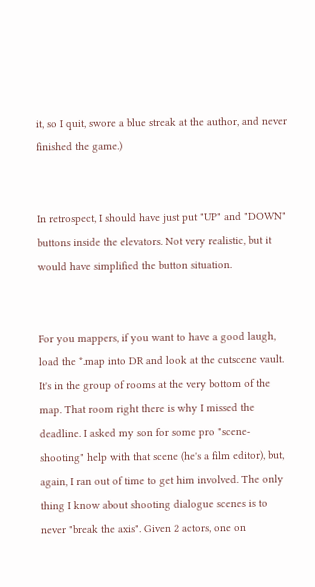it, so I quit, swore a blue streak at the author, and never finished the game.)


In retrospect, I should have just put "UP" and "DOWN" buttons inside the elevators. Not very realistic, but it would have simplified the button situation.


For you mappers, if you want to have a good laugh, load the *.map into DR and look at the cutscene vault. It's in the group of rooms at the very bottom of the map. That room right there is why I missed the deadline. I asked my son for some pro "scene-shooting" help with that scene (he's a film editor), but, again, I ran out of time to get him involved. The only thing I know about shooting dialogue scenes is to never "break the axis". Given 2 actors, one on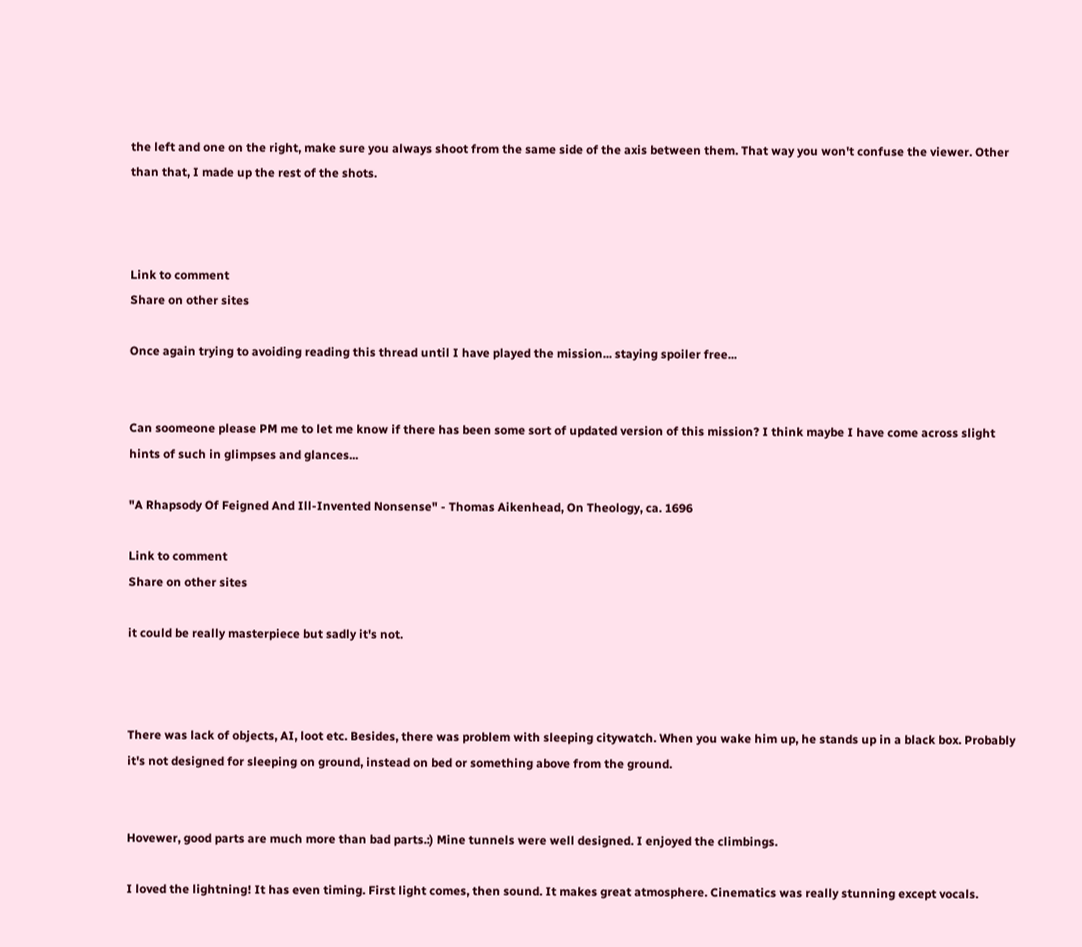the left and one on the right, make sure you always shoot from the same side of the axis between them. That way you won't confuse the viewer. Other than that, I made up the rest of the shots.



Link to comment
Share on other sites

Once again trying to avoiding reading this thread until I have played the mission... staying spoiler free...


Can soomeone please PM me to let me know if there has been some sort of updated version of this mission? I think maybe I have come across slight hints of such in glimpses and glances...

"A Rhapsody Of Feigned And Ill-Invented Nonsense" - Thomas Aikenhead, On Theology, ca. 1696

Link to comment
Share on other sites

it could be really masterpiece but sadly it's not.



There was lack of objects, AI, loot etc. Besides, there was problem with sleeping citywatch. When you wake him up, he stands up in a black box. Probably it's not designed for sleeping on ground, instead on bed or something above from the ground.


Hovewer, good parts are much more than bad parts.:) Mine tunnels were well designed. I enjoyed the climbings.

I loved the lightning! It has even timing. First light comes, then sound. It makes great atmosphere. Cinematics was really stunning except vocals.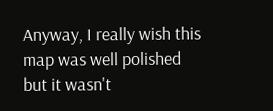Anyway, I really wish this map was well polished but it wasn't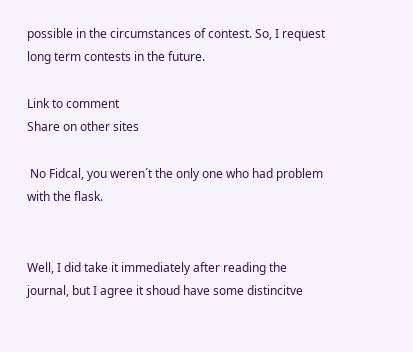possible in the circumstances of contest. So, I request long term contests in the future.

Link to comment
Share on other sites

 No Fidcal, you weren´t the only one who had problem with the flask.


Well, I did take it immediately after reading the journal, but I agree it shoud have some distincitve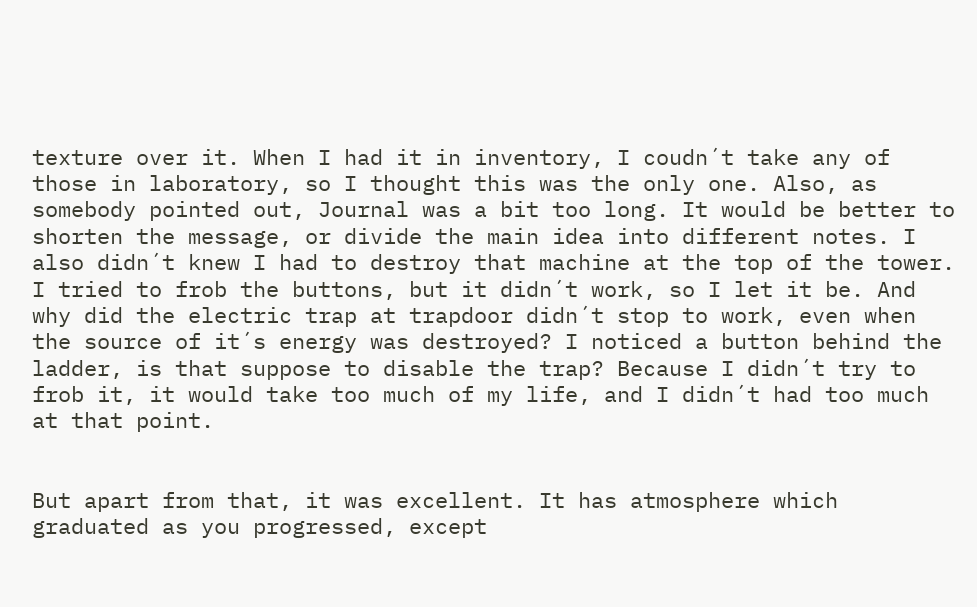texture over it. When I had it in inventory, I coudn´t take any of those in laboratory, so I thought this was the only one. Also, as somebody pointed out, Journal was a bit too long. It would be better to shorten the message, or divide the main idea into different notes. I also didn´t knew I had to destroy that machine at the top of the tower. I tried to frob the buttons, but it didn´t work, so I let it be. And why did the electric trap at trapdoor didn´t stop to work, even when the source of it´s energy was destroyed? I noticed a button behind the ladder, is that suppose to disable the trap? Because I didn´t try to frob it, it would take too much of my life, and I didn´t had too much at that point.


But apart from that, it was excellent. It has atmosphere which graduated as you progressed, except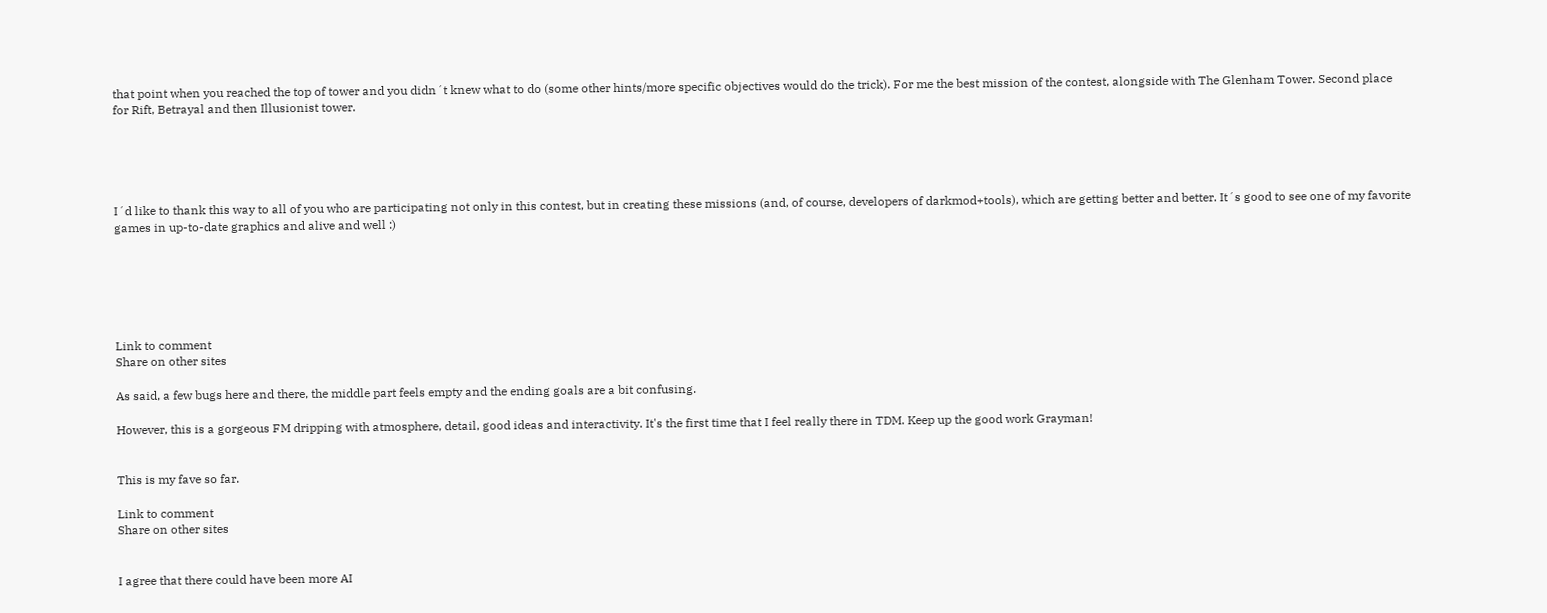that point when you reached the top of tower and you didn´t knew what to do (some other hints/more specific objectives would do the trick). For me the best mission of the contest, alongside with The Glenham Tower. Second place for Rift, Betrayal and then Illusionist tower.





I´d like to thank this way to all of you who are participating not only in this contest, but in creating these missions (and, of course, developers of darkmod+tools), which are getting better and better. It´s good to see one of my favorite games in up-to-date graphics and alive and well :)






Link to comment
Share on other sites

As said, a few bugs here and there, the middle part feels empty and the ending goals are a bit confusing.

However, this is a gorgeous FM dripping with atmosphere, detail, good ideas and interactivity. It's the first time that I feel really there in TDM. Keep up the good work Grayman!


This is my fave so far.

Link to comment
Share on other sites


I agree that there could have been more AI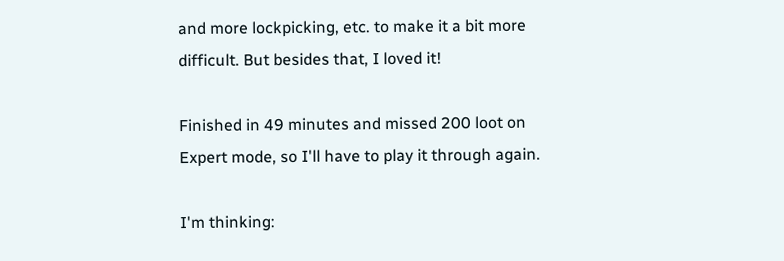and more lockpicking, etc. to make it a bit more difficult. But besides that, I loved it!

Finished in 49 minutes and missed 200 loot on Expert mode, so I'll have to play it through again.

I'm thinking: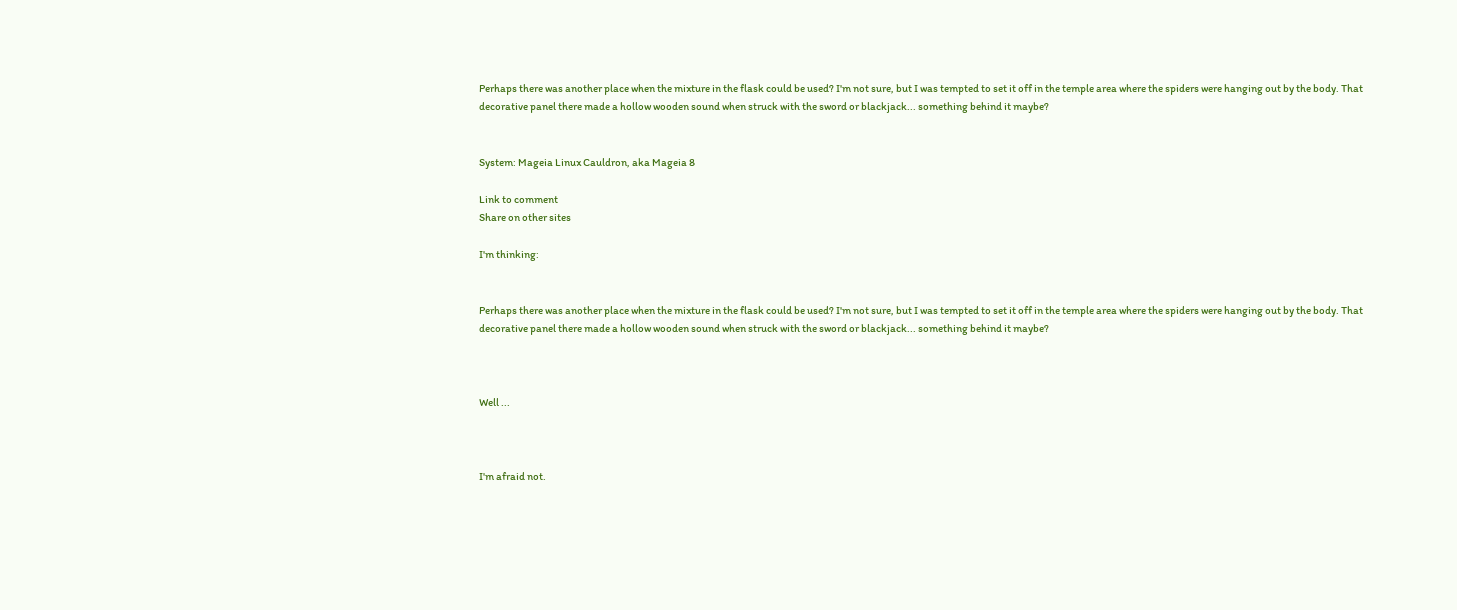Perhaps there was another place when the mixture in the flask could be used? I'm not sure, but I was tempted to set it off in the temple area where the spiders were hanging out by the body. That decorative panel there made a hollow wooden sound when struck with the sword or blackjack... something behind it maybe?


System: Mageia Linux Cauldron, aka Mageia 8

Link to comment
Share on other sites

I'm thinking:


Perhaps there was another place when the mixture in the flask could be used? I'm not sure, but I was tempted to set it off in the temple area where the spiders were hanging out by the body. That decorative panel there made a hollow wooden sound when struck with the sword or blackjack... something behind it maybe?



Well ...



I'm afraid not.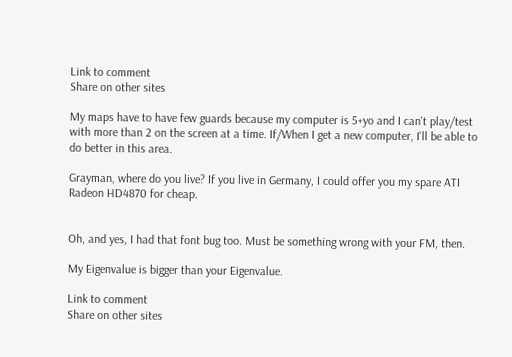Link to comment
Share on other sites

My maps have to have few guards because my computer is 5+yo and I can't play/test with more than 2 on the screen at a time. If/When I get a new computer, I'll be able to do better in this area.

Grayman, where do you live? If you live in Germany, I could offer you my spare ATI Radeon HD4870 for cheap.


Oh, and yes, I had that font bug too. Must be something wrong with your FM, then.

My Eigenvalue is bigger than your Eigenvalue.

Link to comment
Share on other sites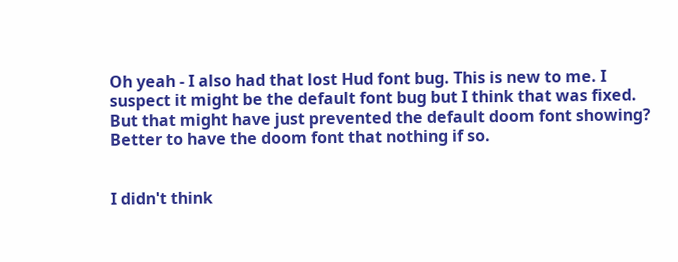Oh yeah - I also had that lost Hud font bug. This is new to me. I suspect it might be the default font bug but I think that was fixed. But that might have just prevented the default doom font showing? Better to have the doom font that nothing if so.


I didn't think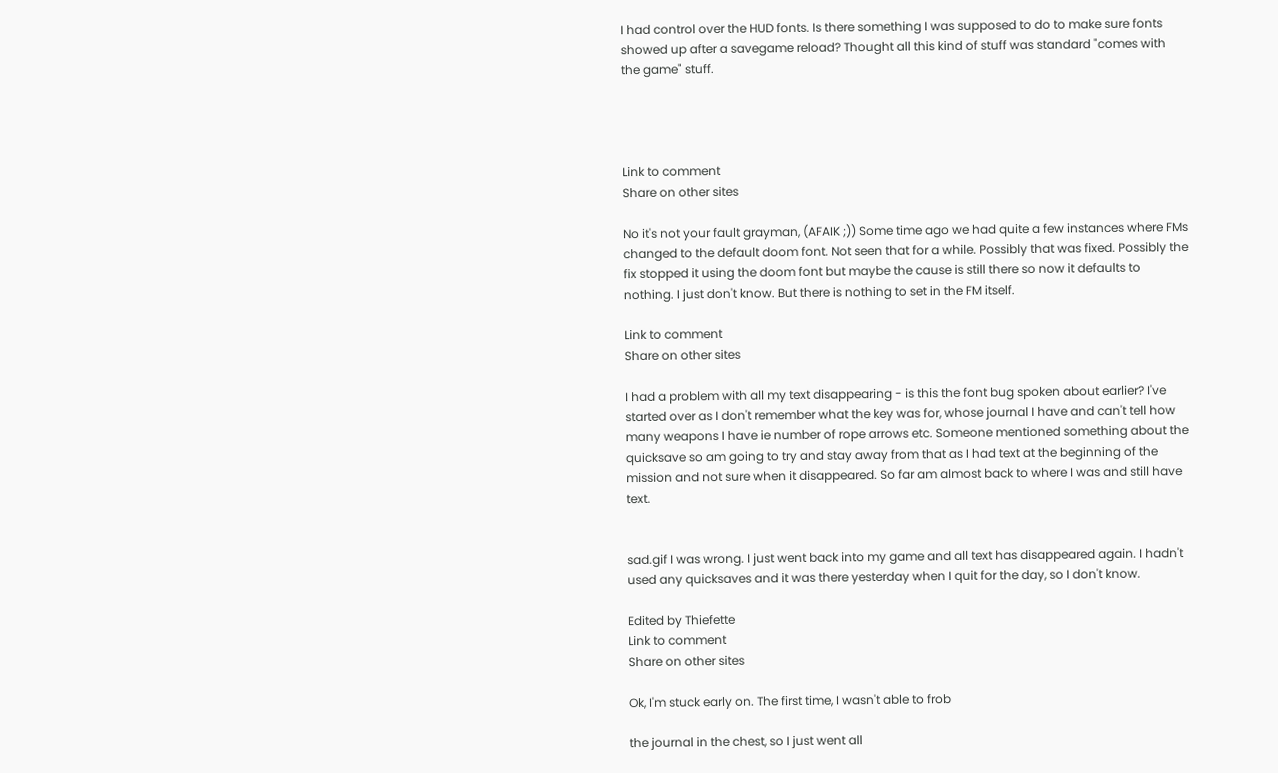I had control over the HUD fonts. Is there something I was supposed to do to make sure fonts showed up after a savegame reload? Thought all this kind of stuff was standard "comes with the game" stuff.




Link to comment
Share on other sites

No it's not your fault grayman, (AFAIK ;)) Some time ago we had quite a few instances where FMs changed to the default doom font. Not seen that for a while. Possibly that was fixed. Possibly the fix stopped it using the doom font but maybe the cause is still there so now it defaults to nothing. I just don't know. But there is nothing to set in the FM itself.

Link to comment
Share on other sites

I had a problem with all my text disappearing - is this the font bug spoken about earlier? I've started over as I don't remember what the key was for, whose journal I have and can't tell how many weapons I have ie number of rope arrows etc. Someone mentioned something about the quicksave so am going to try and stay away from that as I had text at the beginning of the mission and not sure when it disappeared. So far am almost back to where I was and still have text.


sad.gif I was wrong. I just went back into my game and all text has disappeared again. I hadn't used any quicksaves and it was there yesterday when I quit for the day, so I don't know.

Edited by Thiefette
Link to comment
Share on other sites

Ok, I'm stuck early on. The first time, I wasn't able to frob

the journal in the chest, so I just went all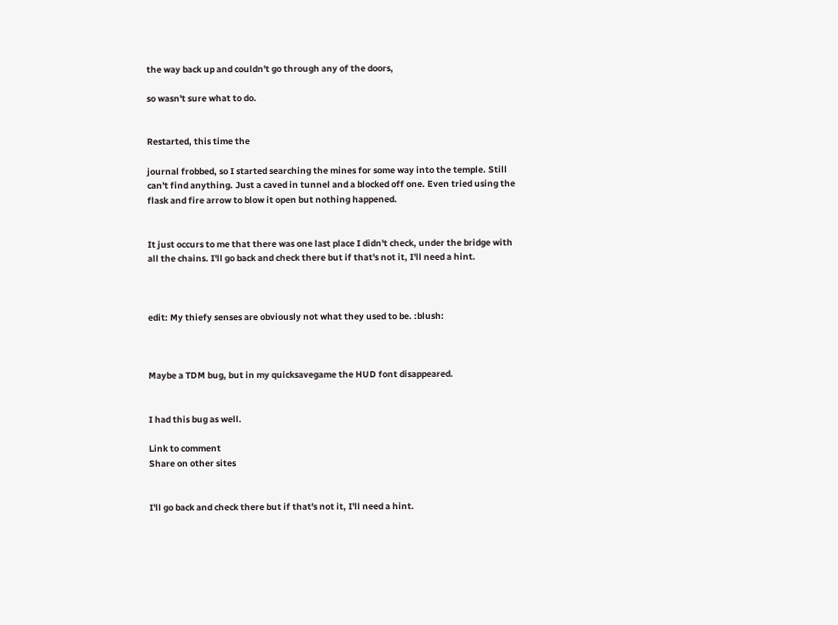the way back up and couldn't go through any of the doors,

so wasn't sure what to do.


Restarted, this time the

journal frobbed, so I started searching the mines for some way into the temple. Still can't find anything. Just a caved in tunnel and a blocked off one. Even tried using the flask and fire arrow to blow it open but nothing happened.


It just occurs to me that there was one last place I didn't check, under the bridge with all the chains. I'll go back and check there but if that's not it, I'll need a hint.



edit: My thiefy senses are obviously not what they used to be. :blush:



Maybe a TDM bug, but in my quicksavegame the HUD font disappeared.


I had this bug as well.

Link to comment
Share on other sites


I'll go back and check there but if that's not it, I'll need a hint.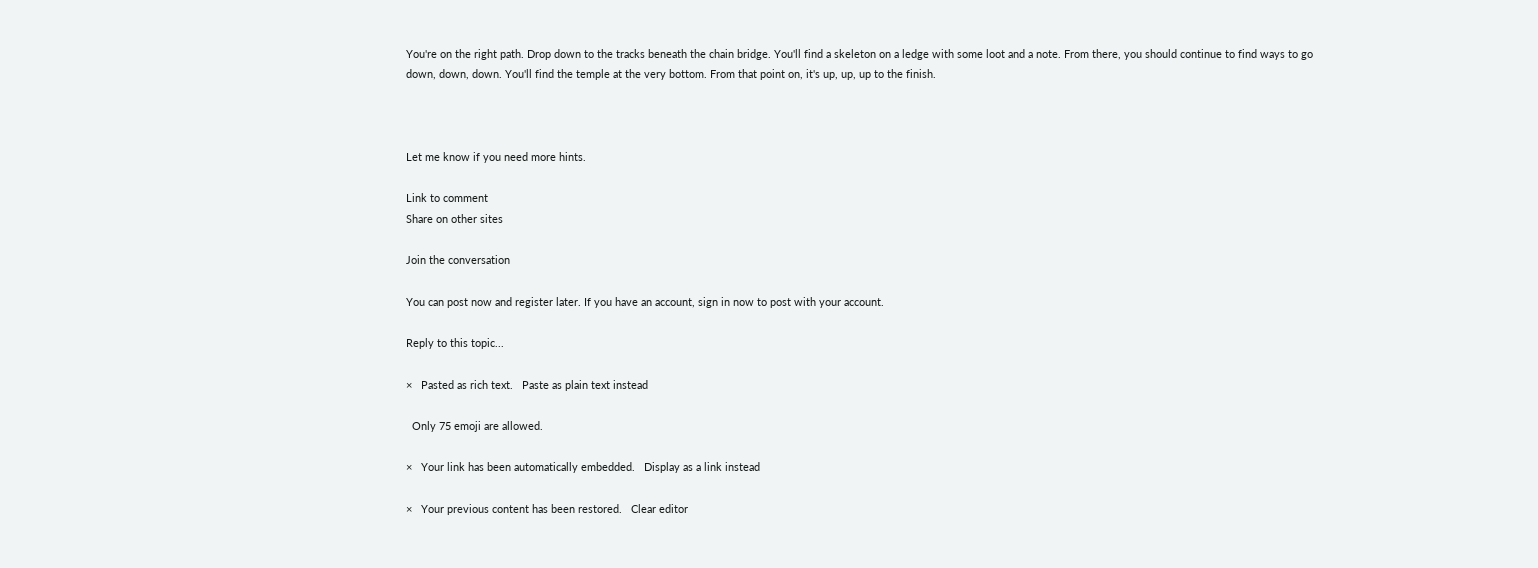You're on the right path. Drop down to the tracks beneath the chain bridge. You'll find a skeleton on a ledge with some loot and a note. From there, you should continue to find ways to go down, down, down. You'll find the temple at the very bottom. From that point on, it's up, up, up to the finish.



Let me know if you need more hints.

Link to comment
Share on other sites

Join the conversation

You can post now and register later. If you have an account, sign in now to post with your account.

Reply to this topic...

×   Pasted as rich text.   Paste as plain text instead

  Only 75 emoji are allowed.

×   Your link has been automatically embedded.   Display as a link instead

×   Your previous content has been restored.   Clear editor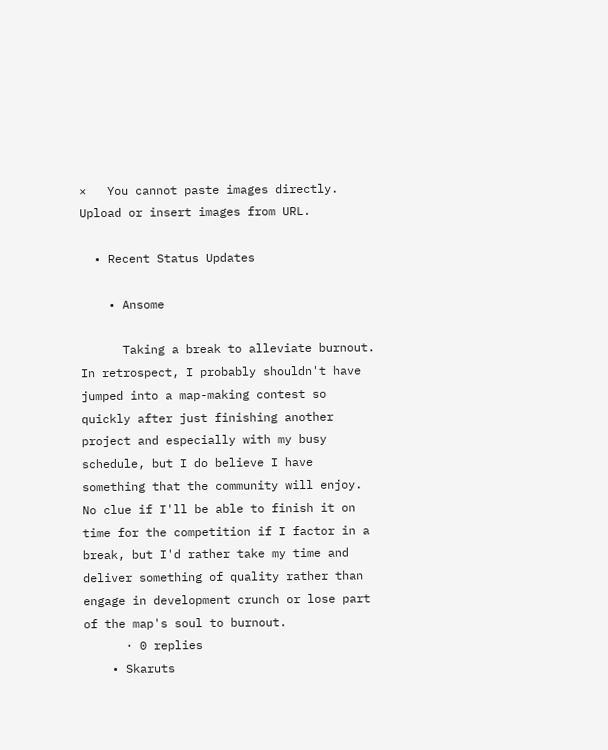×   You cannot paste images directly. Upload or insert images from URL.

  • Recent Status Updates

    • Ansome

      Taking a break to alleviate burnout. In retrospect, I probably shouldn't have jumped into a map-making contest so quickly after just finishing another project and especially with my busy schedule, but I do believe I have something that the community will enjoy. No clue if I'll be able to finish it on time for the competition if I factor in a break, but I'd rather take my time and deliver something of quality rather than engage in development crunch or lose part of the map's soul to burnout.
      · 0 replies
    • Skaruts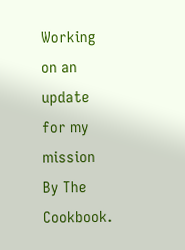Working on an update for my mission By The Cookbook.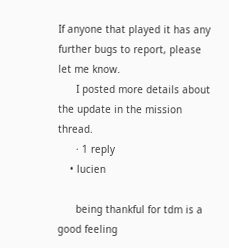If anyone that played it has any further bugs to report, please let me know.
      I posted more details about the update in the mission thread.
      · 1 reply
    • lucien

      being thankful for tdm is a good feeling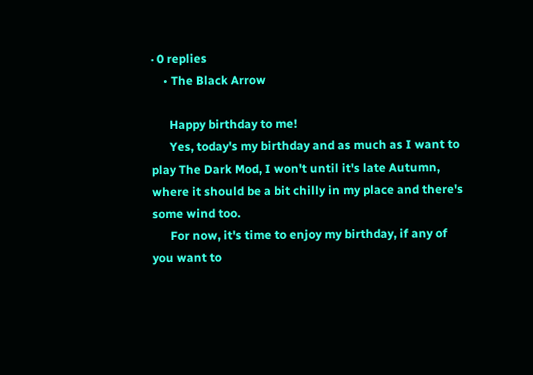· 0 replies
    • The Black Arrow

      Happy birthday to me!
      Yes, today's my birthday and as much as I want to play The Dark Mod, I won't until it's late Autumn, where it should be a bit chilly in my place and there's some wind too.
      For now, it's time to enjoy my birthday, if any of you want to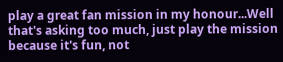play a great fan mission in my honour...Well that's asking too much, just play the mission because it's fun, not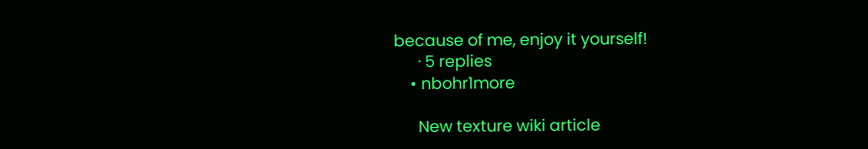because of me, enjoy it yourself!
      · 5 replies
    • nbohr1more

      New texture wiki article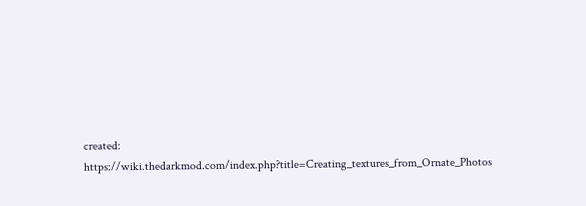created: https://wiki.thedarkmod.com/index.php?title=Creating_textures_from_Ornate_Photos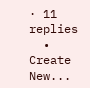· 11 replies
  • Create New...